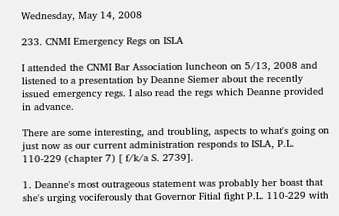Wednesday, May 14, 2008

233. CNMI Emergency Regs on ISLA

I attended the CNMI Bar Association luncheon on 5/13, 2008 and listened to a presentation by Deanne Siemer about the recently issued emergency regs. I also read the regs which Deanne provided in advance.

There are some interesting, and troubling, aspects to what's going on just now as our current administration responds to ISLA, P.L. 110-229 (chapter 7) [ f/k/a S. 2739].

1. Deanne's most outrageous statement was probably her boast that she's urging vociferously that Governor Fitial fight P.L. 110-229 with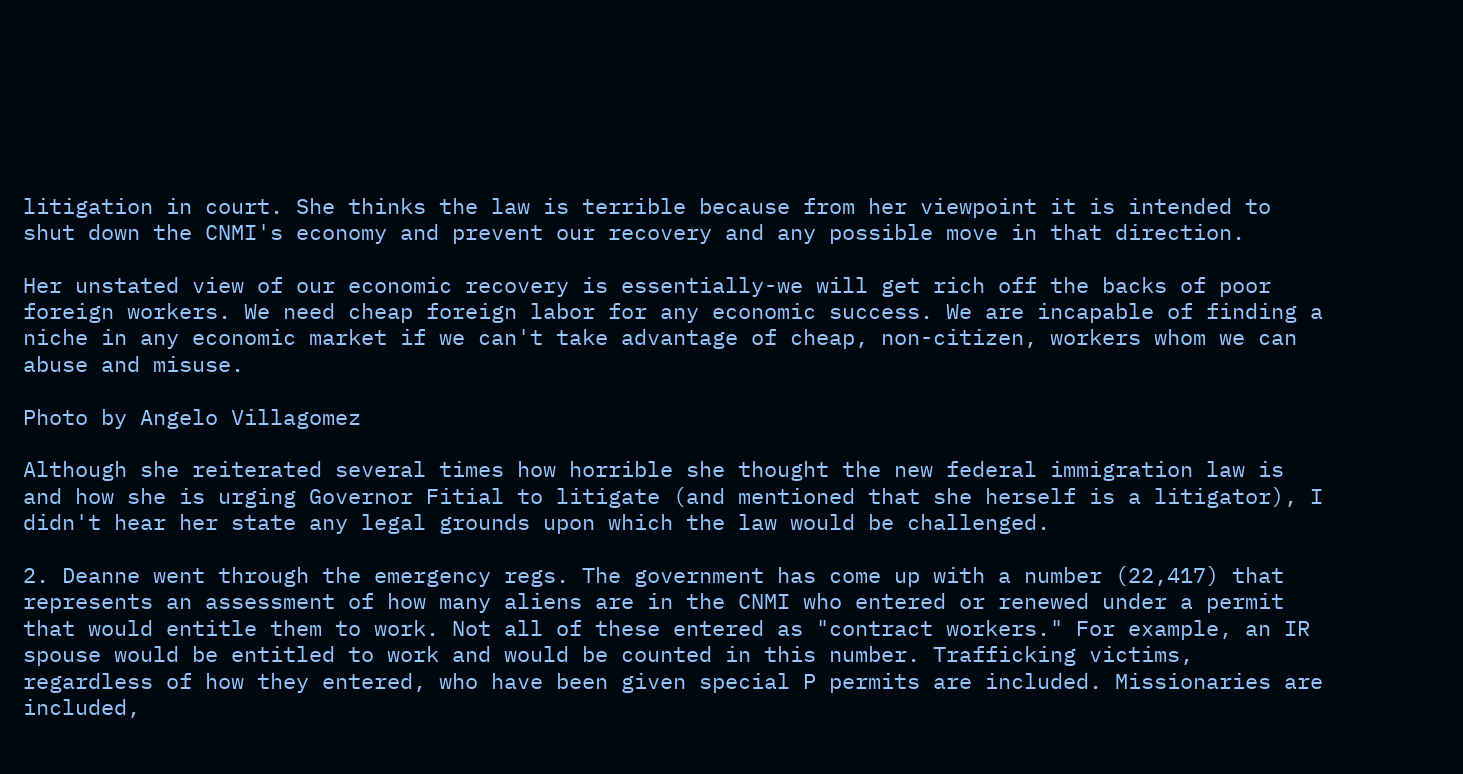litigation in court. She thinks the law is terrible because from her viewpoint it is intended to shut down the CNMI's economy and prevent our recovery and any possible move in that direction.

Her unstated view of our economic recovery is essentially-we will get rich off the backs of poor foreign workers. We need cheap foreign labor for any economic success. We are incapable of finding a niche in any economic market if we can't take advantage of cheap, non-citizen, workers whom we can abuse and misuse.

Photo by Angelo Villagomez

Although she reiterated several times how horrible she thought the new federal immigration law is and how she is urging Governor Fitial to litigate (and mentioned that she herself is a litigator), I didn't hear her state any legal grounds upon which the law would be challenged.

2. Deanne went through the emergency regs. The government has come up with a number (22,417) that represents an assessment of how many aliens are in the CNMI who entered or renewed under a permit that would entitle them to work. Not all of these entered as "contract workers." For example, an IR spouse would be entitled to work and would be counted in this number. Trafficking victims, regardless of how they entered, who have been given special P permits are included. Missionaries are included,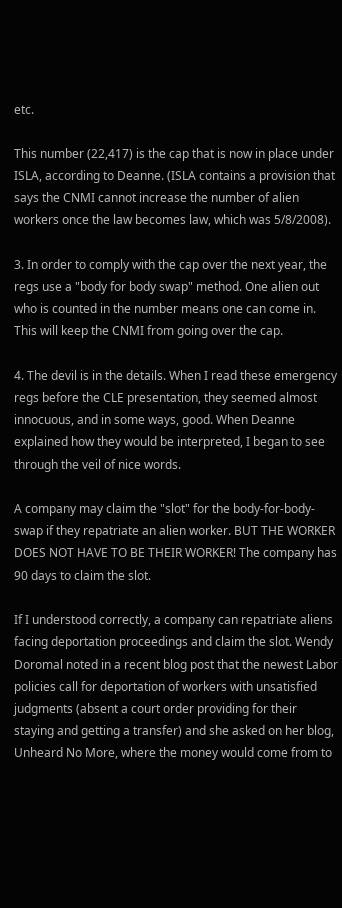etc.

This number (22,417) is the cap that is now in place under ISLA, according to Deanne. (ISLA contains a provision that says the CNMI cannot increase the number of alien workers once the law becomes law, which was 5/8/2008).

3. In order to comply with the cap over the next year, the regs use a "body for body swap" method. One alien out who is counted in the number means one can come in. This will keep the CNMI from going over the cap.

4. The devil is in the details. When I read these emergency regs before the CLE presentation, they seemed almost innocuous, and in some ways, good. When Deanne explained how they would be interpreted, I began to see through the veil of nice words.

A company may claim the "slot" for the body-for-body-swap if they repatriate an alien worker. BUT THE WORKER DOES NOT HAVE TO BE THEIR WORKER! The company has 90 days to claim the slot.

If I understood correctly, a company can repatriate aliens facing deportation proceedings and claim the slot. Wendy Doromal noted in a recent blog post that the newest Labor policies call for deportation of workers with unsatisfied judgments (absent a court order providing for their staying and getting a transfer) and she asked on her blog, Unheard No More, where the money would come from to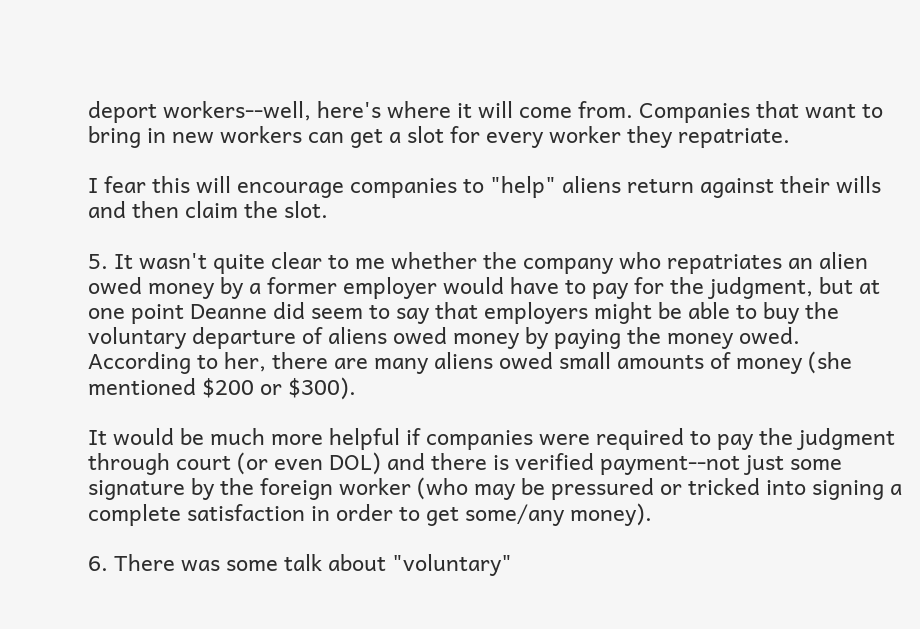deport workers--well, here's where it will come from. Companies that want to bring in new workers can get a slot for every worker they repatriate.

I fear this will encourage companies to "help" aliens return against their wills and then claim the slot.

5. It wasn't quite clear to me whether the company who repatriates an alien owed money by a former employer would have to pay for the judgment, but at one point Deanne did seem to say that employers might be able to buy the voluntary departure of aliens owed money by paying the money owed. According to her, there are many aliens owed small amounts of money (she mentioned $200 or $300).

It would be much more helpful if companies were required to pay the judgment through court (or even DOL) and there is verified payment--not just some signature by the foreign worker (who may be pressured or tricked into signing a complete satisfaction in order to get some/any money).

6. There was some talk about "voluntary"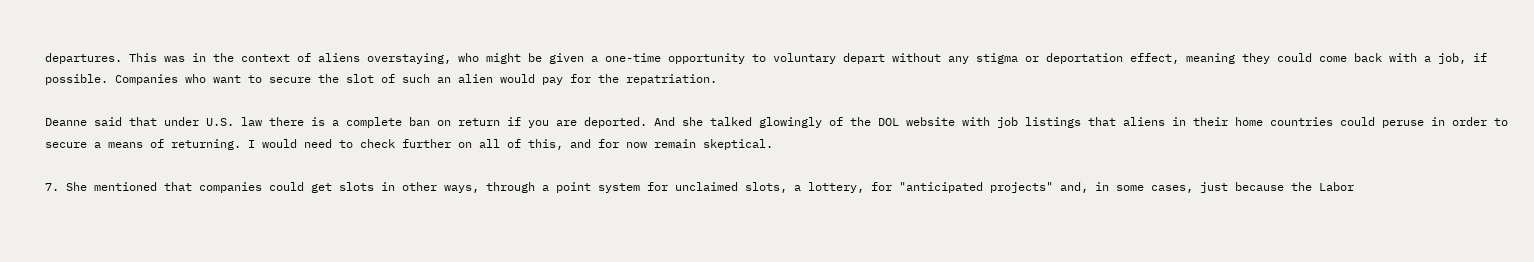departures. This was in the context of aliens overstaying, who might be given a one-time opportunity to voluntary depart without any stigma or deportation effect, meaning they could come back with a job, if possible. Companies who want to secure the slot of such an alien would pay for the repatriation.

Deanne said that under U.S. law there is a complete ban on return if you are deported. And she talked glowingly of the DOL website with job listings that aliens in their home countries could peruse in order to secure a means of returning. I would need to check further on all of this, and for now remain skeptical.

7. She mentioned that companies could get slots in other ways, through a point system for unclaimed slots, a lottery, for "anticipated projects" and, in some cases, just because the Labor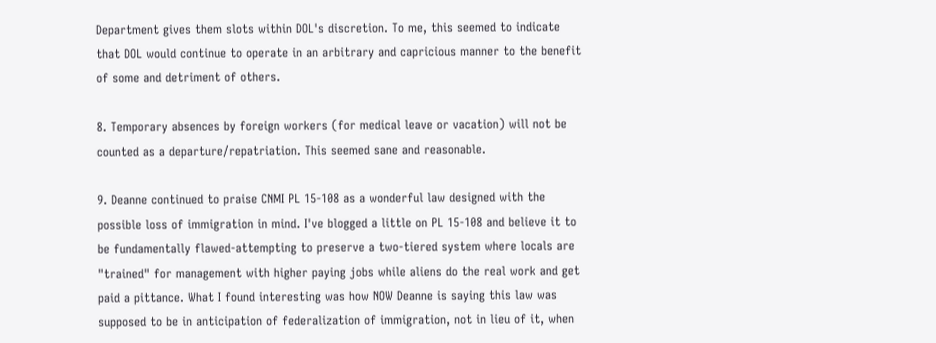Department gives them slots within DOL's discretion. To me, this seemed to indicate that DOL would continue to operate in an arbitrary and capricious manner to the benefit of some and detriment of others.

8. Temporary absences by foreign workers (for medical leave or vacation) will not be counted as a departure/repatriation. This seemed sane and reasonable.

9. Deanne continued to praise CNMI PL 15-108 as a wonderful law designed with the possible loss of immigration in mind. I've blogged a little on PL 15-108 and believe it to be fundamentally flawed-attempting to preserve a two-tiered system where locals are "trained" for management with higher paying jobs while aliens do the real work and get paid a pittance. What I found interesting was how NOW Deanne is saying this law was supposed to be in anticipation of federalization of immigration, not in lieu of it, when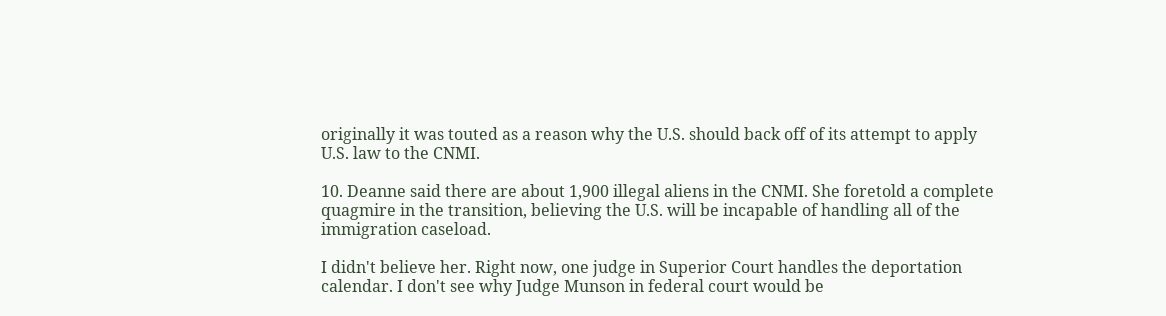originally it was touted as a reason why the U.S. should back off of its attempt to apply U.S. law to the CNMI.

10. Deanne said there are about 1,900 illegal aliens in the CNMI. She foretold a complete quagmire in the transition, believing the U.S. will be incapable of handling all of the immigration caseload.

I didn't believe her. Right now, one judge in Superior Court handles the deportation calendar. I don't see why Judge Munson in federal court would be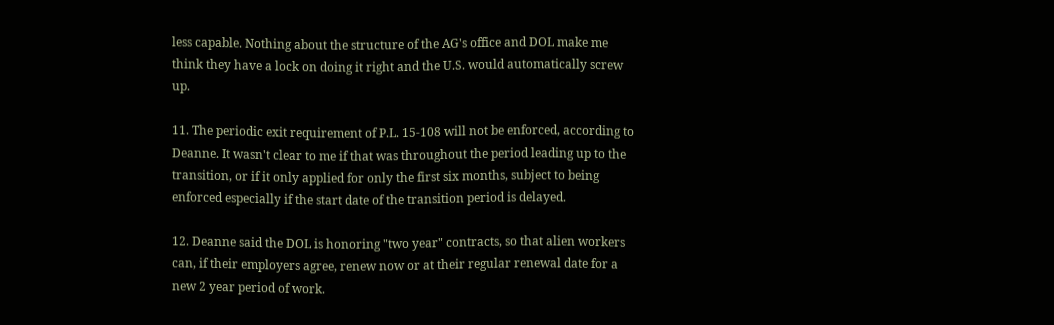less capable. Nothing about the structure of the AG's office and DOL make me think they have a lock on doing it right and the U.S. would automatically screw up.

11. The periodic exit requirement of P.L. 15-108 will not be enforced, according to Deanne. It wasn't clear to me if that was throughout the period leading up to the transition, or if it only applied for only the first six months, subject to being enforced especially if the start date of the transition period is delayed.

12. Deanne said the DOL is honoring "two year" contracts, so that alien workers can, if their employers agree, renew now or at their regular renewal date for a new 2 year period of work.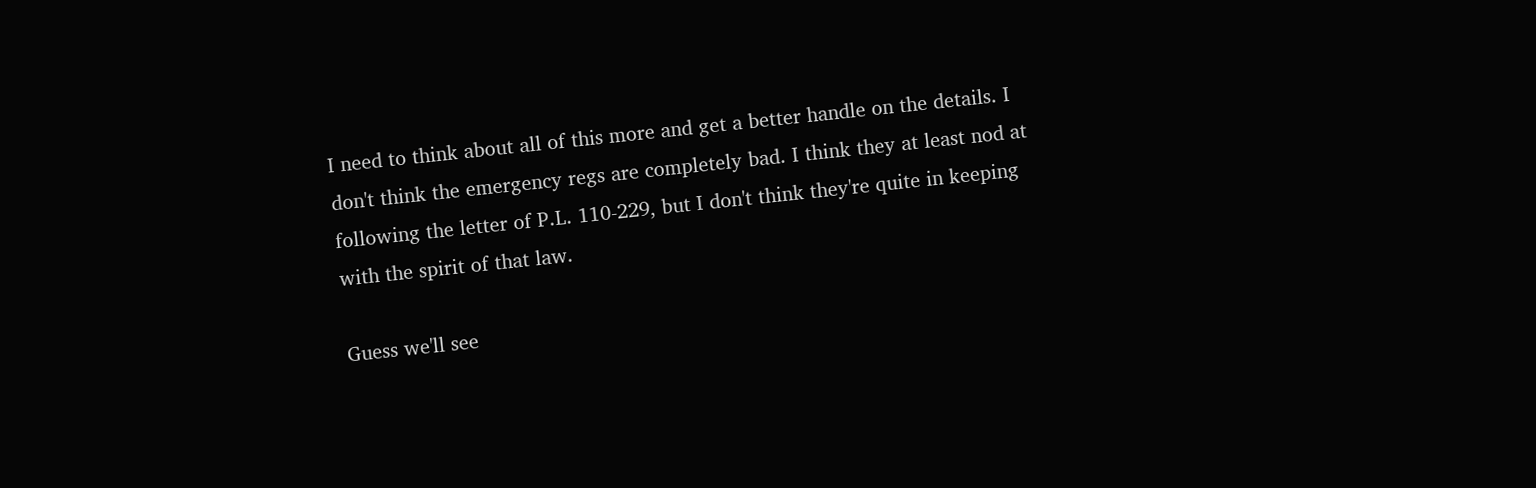I need to think about all of this more and get a better handle on the details. I don't think the emergency regs are completely bad. I think they at least nod at following the letter of P.L. 110-229, but I don't think they're quite in keeping with the spirit of that law.

Guess we'll see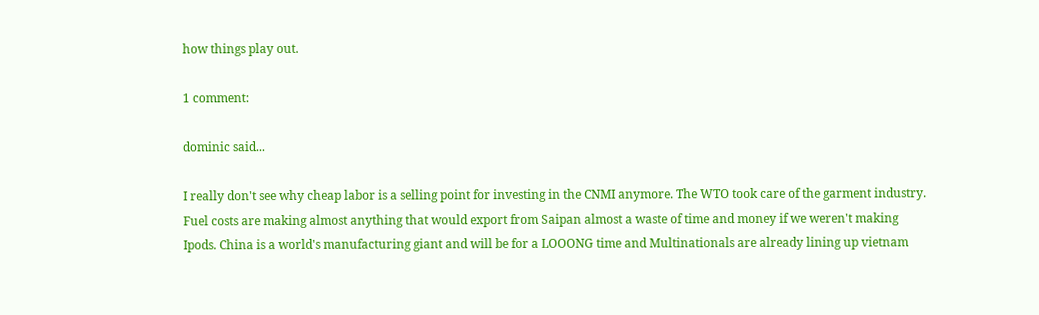how things play out.

1 comment:

dominic said...

I really don't see why cheap labor is a selling point for investing in the CNMI anymore. The WTO took care of the garment industry. Fuel costs are making almost anything that would export from Saipan almost a waste of time and money if we weren't making Ipods. China is a world's manufacturing giant and will be for a LOOONG time and Multinationals are already lining up vietnam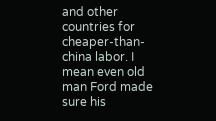and other countries for cheaper-than-china labor. I mean even old man Ford made sure his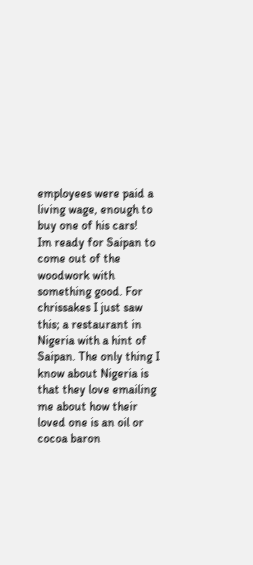employees were paid a living wage, enough to buy one of his cars!
Im ready for Saipan to come out of the woodwork with something good. For chrissakes I just saw this; a restaurant in Nigeria with a hint of Saipan. The only thing I know about Nigeria is that they love emailing me about how their loved one is an oil or cocoa baron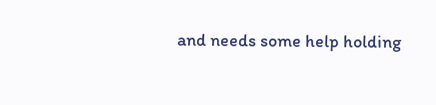and needs some help holding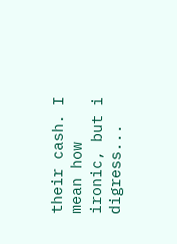their cash. I mean how ironic, but i digress...